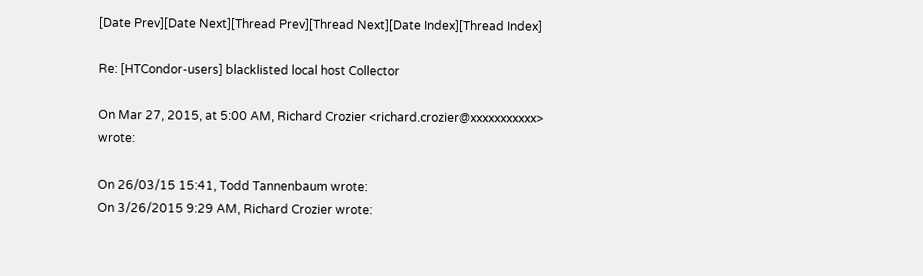[Date Prev][Date Next][Thread Prev][Thread Next][Date Index][Thread Index]

Re: [HTCondor-users] blacklisted local host Collector

On Mar 27, 2015, at 5:00 AM, Richard Crozier <richard.crozier@xxxxxxxxxxx> wrote:

On 26/03/15 15:41, Todd Tannenbaum wrote:
On 3/26/2015 9:29 AM, Richard Crozier wrote: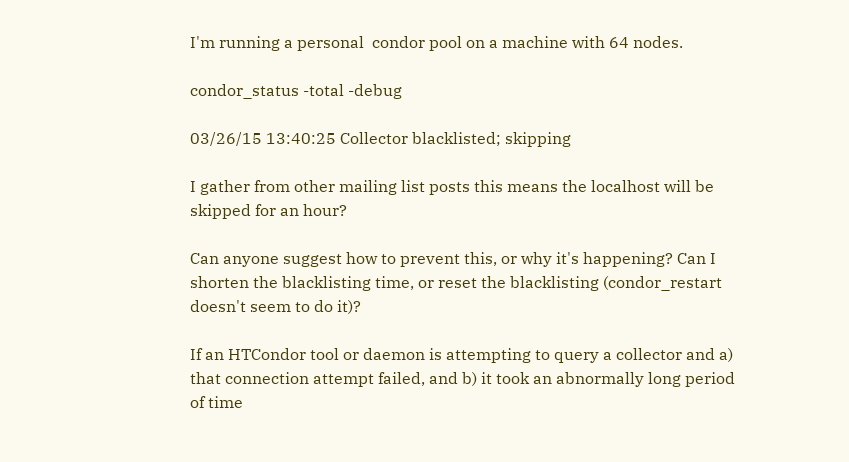I'm running a personal  condor pool on a machine with 64 nodes.

condor_status -total -debug

03/26/15 13:40:25 Collector blacklisted; skipping

I gather from other mailing list posts this means the localhost will be
skipped for an hour?

Can anyone suggest how to prevent this, or why it's happening? Can I
shorten the blacklisting time, or reset the blacklisting (condor_restart
doesn't seem to do it)?

If an HTCondor tool or daemon is attempting to query a collector and a)
that connection attempt failed, and b) it took an abnormally long period
of time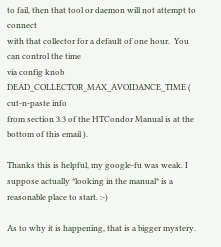to fail, then that tool or daemon will not attempt to connect
with that collector for a default of one hour.  You can control the time
via config knob DEAD_COLLECTOR_MAX_AVOIDANCE_TIME ( cut-n-paste info
from section 3.3 of the HTCondor Manual is at the bottom of this email ).

Thanks this is helpful, my google-fu was weak. I suppose actually *looking in the manual* is a reasonable place to start. :-)

As to why it is happening, that is a bigger mystery.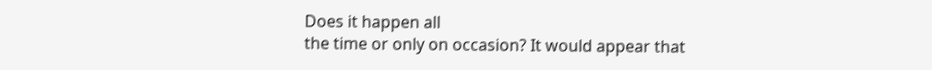Does it happen all
the time or only on occasion? It would appear that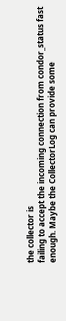the collector is
failing to accept the incoming connection from condor_status fast
enough. Maybe the CollectorLog can provide some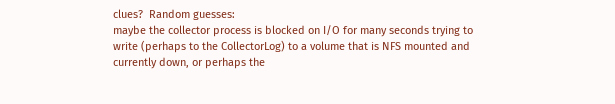clues?  Random guesses:
maybe the collector process is blocked on I/O for many seconds trying to
write (perhaps to the CollectorLog) to a volume that is NFS mounted and
currently down, or perhaps the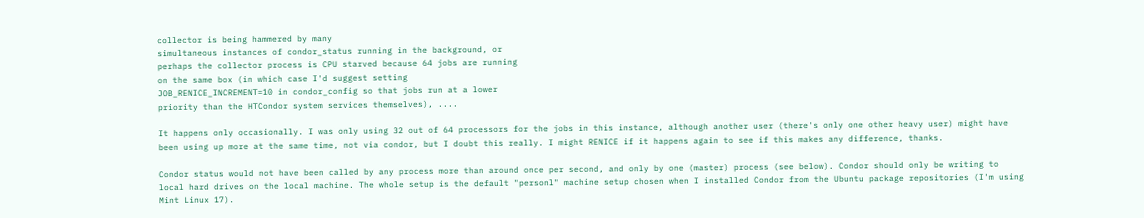collector is being hammered by many
simultaneous instances of condor_status running in the background, or
perhaps the collector process is CPU starved because 64 jobs are running
on the same box (in which case I'd suggest setting
JOB_RENICE_INCREMENT=10 in condor_config so that jobs run at a lower
priority than the HTCondor system services themselves), ....

It happens only occasionally. I was only using 32 out of 64 processors for the jobs in this instance, although another user (there's only one other heavy user) might have been using up more at the same time, not via condor, but I doubt this really. I might RENICE if it happens again to see if this makes any difference, thanks.

Condor status would not have been called by any process more than around once per second, and only by one (master) process (see below). Condor should only be writing to local hard drives on the local machine. The whole setup is the default "personl" machine setup chosen when I installed Condor from the Ubuntu package repositories (I'm using Mint Linux 17).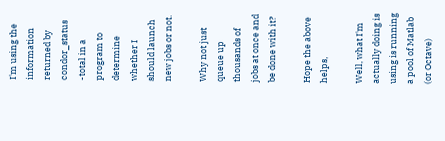I'm using the information returned by
condor_status -total in a program to determine whether I should launch
new jobs or not.

Why not just queue up thousands of jobs at once and be done with it?

Hope the above helps,

Well, what I'm actually doing is using is running a pool of Matlab (or Octave)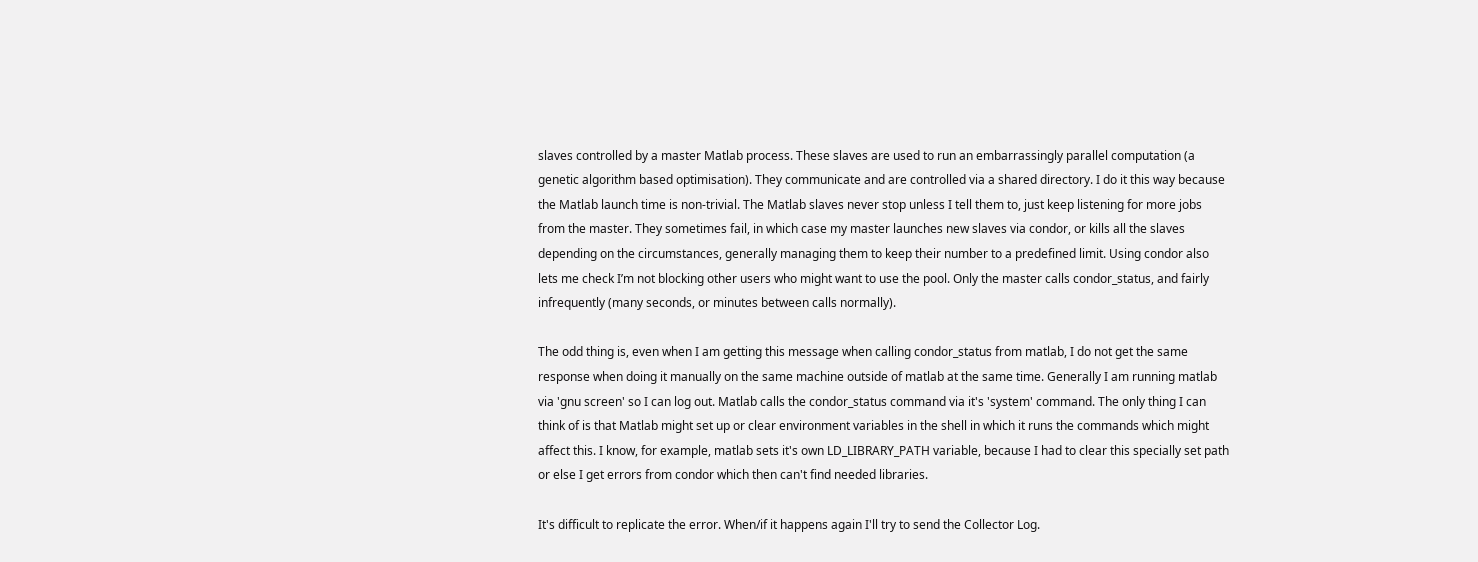slaves controlled by a master Matlab process. These slaves are used to run an embarrassingly parallel computation (a genetic algorithm based optimisation). They communicate and are controlled via a shared directory. I do it this way because the Matlab launch time is non-trivial. The Matlab slaves never stop unless I tell them to, just keep listening for more jobs from the master. They sometimes fail, in which case my master launches new slaves via condor, or kills all the slaves depending on the circumstances, generally managing them to keep their number to a predefined limit. Using condor also lets me check I’m not blocking other users who might want to use the pool. Only the master calls condor_status, and fairly infrequently (many seconds, or minutes between calls normally).

The odd thing is, even when I am getting this message when calling condor_status from matlab, I do not get the same response when doing it manually on the same machine outside of matlab at the same time. Generally I am running matlab via 'gnu screen' so I can log out. Matlab calls the condor_status command via it's 'system' command. The only thing I can think of is that Matlab might set up or clear environment variables in the shell in which it runs the commands which might affect this. I know, for example, matlab sets it's own LD_LIBRARY_PATH variable, because I had to clear this specially set path or else I get errors from condor which then can't find needed libraries.

It's difficult to replicate the error. When/if it happens again I'll try to send the Collector Log.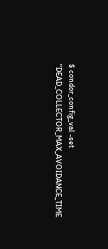$ condor_config_val -set "DEAD_COLLECTOR_MAX_AVOIDANCE_TIME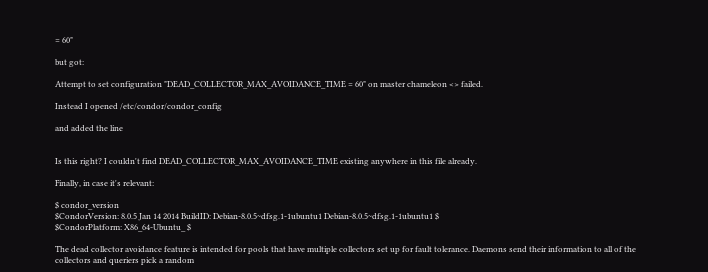= 60"

but got:

Attempt to set configuration "DEAD_COLLECTOR_MAX_AVOIDANCE_TIME = 60" on master chameleon <> failed.

Instead I opened /etc/condor/condor_config

and added the line


Is this right? I couldn't find DEAD_COLLECTOR_MAX_AVOIDANCE_TIME existing anywhere in this file already.

Finally, in case it's relevant:

$ condor_version
$CondorVersion: 8.0.5 Jan 14 2014 BuildID: Debian-8.0.5~dfsg.1-1ubuntu1 Debian-8.0.5~dfsg.1-1ubuntu1 $
$CondorPlatform: X86_64-Ubuntu_ $

The dead collector avoidance feature is intended for pools that have multiple collectors set up for fault tolerance. Daemons send their information to all of the collectors and queriers pick a random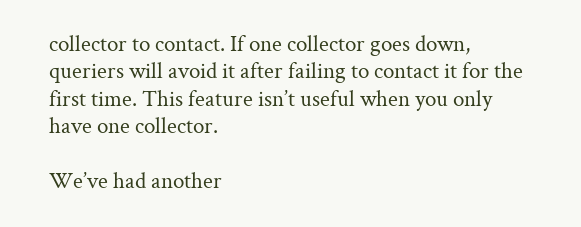collector to contact. If one collector goes down, queriers will avoid it after failing to contact it for the first time. This feature isn’t useful when you only have one collector.

We’ve had another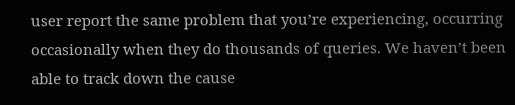user report the same problem that you’re experiencing, occurring occasionally when they do thousands of queries. We haven’t been able to track down the cause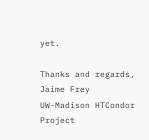yet.

Thanks and regards,
Jaime Frey
UW-Madison HTCondor Project